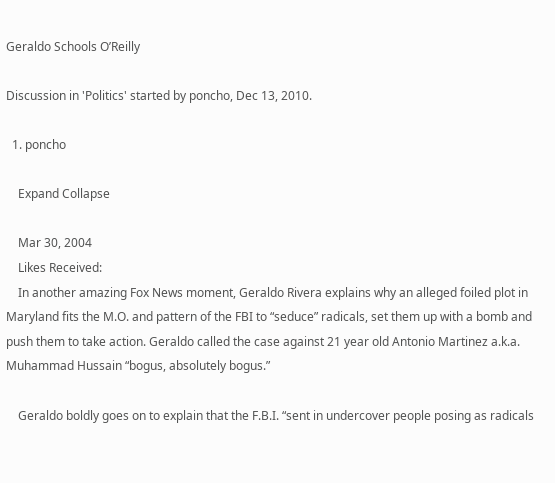Geraldo Schools O’Reilly

Discussion in 'Politics' started by poncho, Dec 13, 2010.

  1. poncho

    Expand Collapse

    Mar 30, 2004
    Likes Received:
    In another amazing Fox News moment, Geraldo Rivera explains why an alleged foiled plot in Maryland fits the M.O. and pattern of the FBI to “seduce” radicals, set them up with a bomb and push them to take action. Geraldo called the case against 21 year old Antonio Martinez a.k.a. Muhammad Hussain “bogus, absolutely bogus.”

    Geraldo boldly goes on to explain that the F.B.I. “sent in undercover people posing as radicals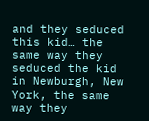and they seduced this kid… the same way they seduced the kid in Newburgh, New York, the same way they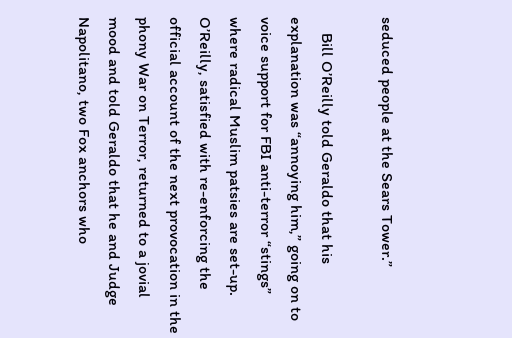seduced people at the Sears Tower.”

    Bill O’Reilly told Geraldo that his explanation was “annoying him,” going on to voice support for FBI anti-terror “stings” where radical Muslim patsies are set-up. O’Reilly, satisfied with re-enforcing the official account of the next provocation in the phony War on Terror, returned to a jovial mood and told Geraldo that he and Judge Napolitano, two Fox anchors who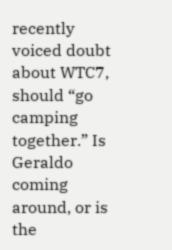recently voiced doubt about WTC7, should “go camping together.” Is Geraldo coming around, or is the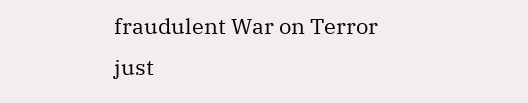fraudulent War on Terror just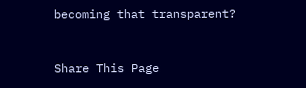becoming that transparent?


Share This Page